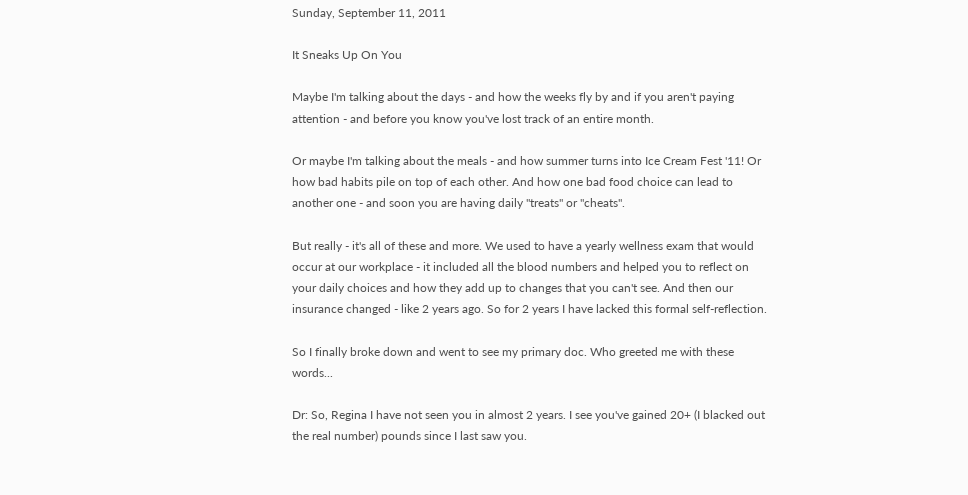Sunday, September 11, 2011

It Sneaks Up On You

Maybe I'm talking about the days - and how the weeks fly by and if you aren't paying attention - and before you know you've lost track of an entire month.

Or maybe I'm talking about the meals - and how summer turns into Ice Cream Fest '11! Or how bad habits pile on top of each other. And how one bad food choice can lead to another one - and soon you are having daily "treats" or "cheats".

But really - it's all of these and more. We used to have a yearly wellness exam that would occur at our workplace - it included all the blood numbers and helped you to reflect on your daily choices and how they add up to changes that you can't see. And then our insurance changed - like 2 years ago. So for 2 years I have lacked this formal self-reflection.

So I finally broke down and went to see my primary doc. Who greeted me with these words...

Dr: So, Regina I have not seen you in almost 2 years. I see you've gained 20+ (I blacked out the real number) pounds since I last saw you.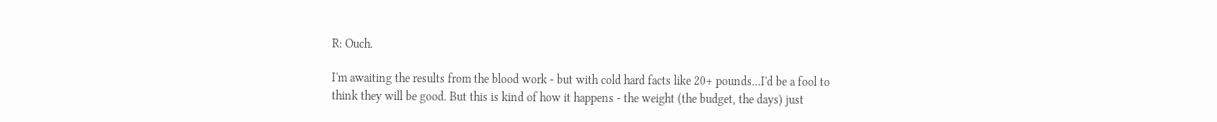R: Ouch.

I'm awaiting the results from the blood work - but with cold hard facts like 20+ pounds...I'd be a fool to think they will be good. But this is kind of how it happens - the weight (the budget, the days) just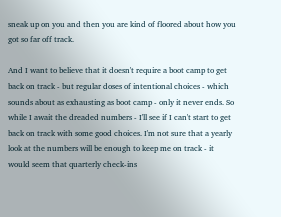sneak up on you and then you are kind of floored about how you got so far off track.

And I want to believe that it doesn't require a boot camp to get back on track - but regular doses of intentional choices - which sounds about as exhausting as boot camp - only it never ends. So while I await the dreaded numbers - I'll see if I can't start to get back on track with some good choices. I'm not sure that a yearly look at the numbers will be enough to keep me on track - it would seem that quarterly check-ins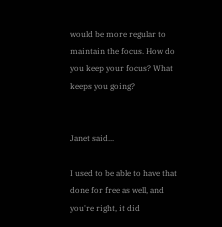would be more regular to maintain the focus. How do you keep your focus? What keeps you going?


Janet said...

I used to be able to have that done for free as well, and you're right, it did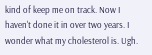kind of keep me on track. Now I haven't done it in over two years. I wonder what my cholesterol is. Ugh.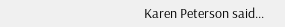Karen Peterson said...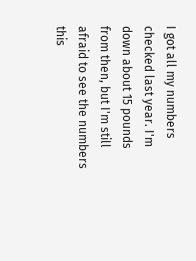I got all my numbers checked last year. I'm down about 15 pounds from then, but I'm still afraid to see the numbers this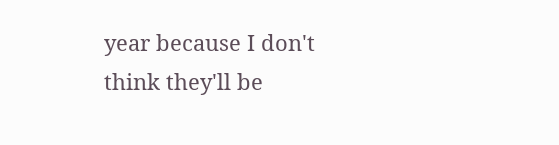year because I don't think they'll be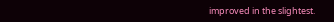improved in the slightest.